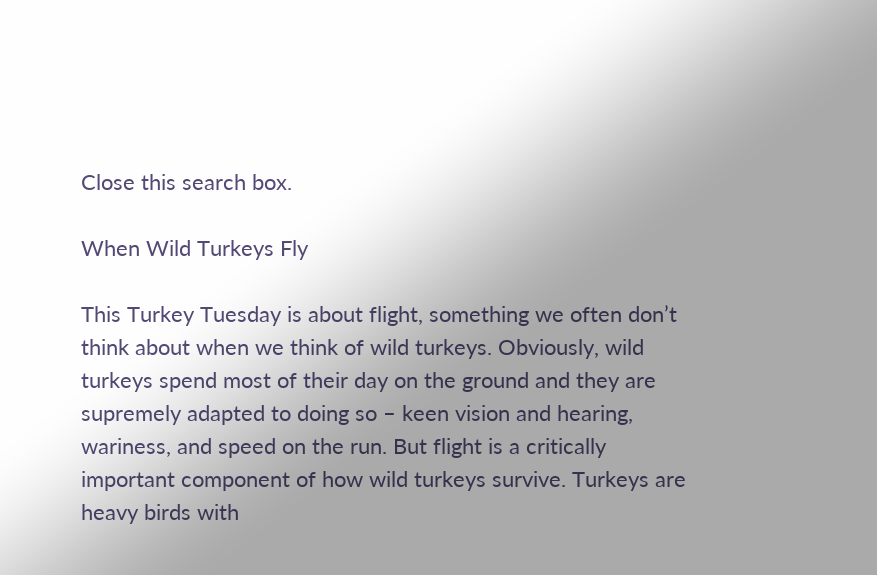Close this search box.

When Wild Turkeys Fly

This Turkey Tuesday is about flight, something we often don’t think about when we think of wild turkeys. Obviously, wild turkeys spend most of their day on the ground and they are supremely adapted to doing so – keen vision and hearing, wariness, and speed on the run. But flight is a critically important component of how wild turkeys survive. Turkeys are heavy birds with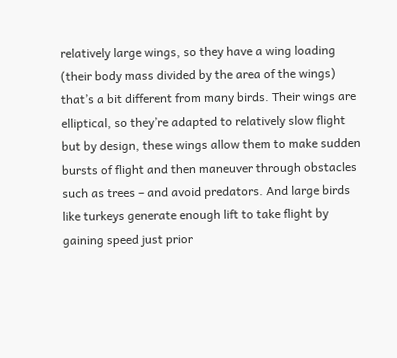relatively large wings, so they have a wing loading (their body mass divided by the area of the wings) that’s a bit different from many birds. Their wings are elliptical, so they’re adapted to relatively slow flight but by design, these wings allow them to make sudden bursts of flight and then maneuver through obstacles such as trees – and avoid predators. And large birds like turkeys generate enough lift to take flight by gaining speed just prior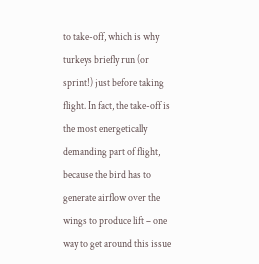to take-off, which is why turkeys briefly run (or sprint!) just before taking flight. In fact, the take-off is the most energetically demanding part of flight, because the bird has to generate airflow over the wings to produce lift – one way to get around this issue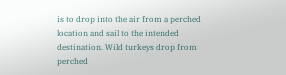is to drop into the air from a perched location and sail to the intended destination. Wild turkeys drop from perched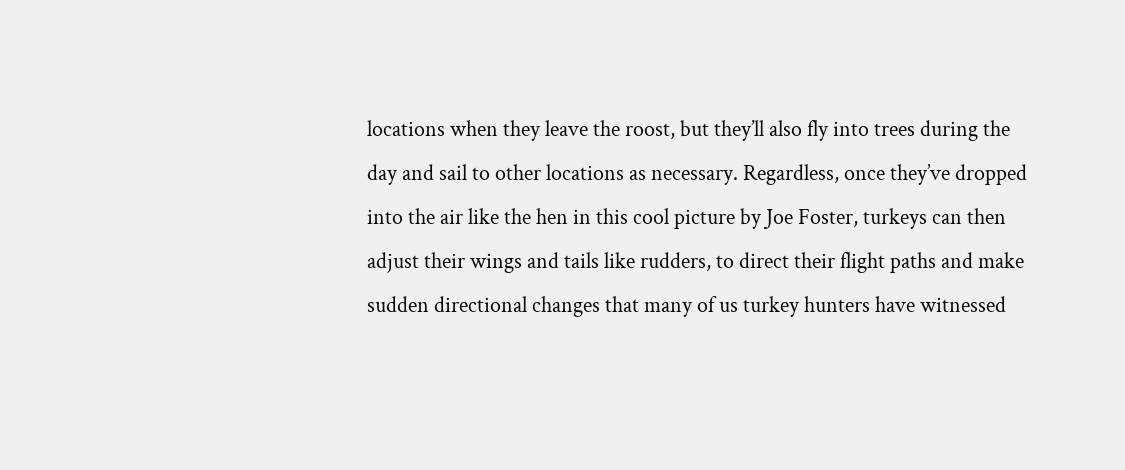locations when they leave the roost, but they’ll also fly into trees during the day and sail to other locations as necessary. Regardless, once they’ve dropped into the air like the hen in this cool picture by Joe Foster, turkeys can then adjust their wings and tails like rudders, to direct their flight paths and make sudden directional changes that many of us turkey hunters have witnessed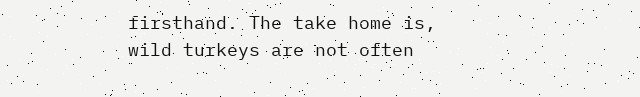firsthand. The take home is, wild turkeys are not often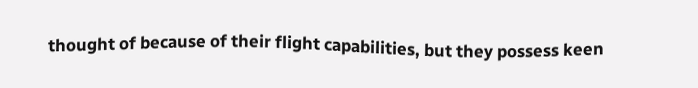thought of because of their flight capabilities, but they possess keen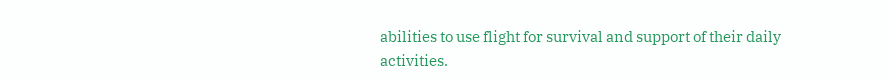abilities to use flight for survival and support of their daily activities.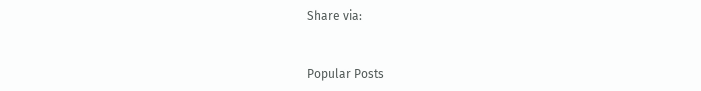Share via:


Popular Posts